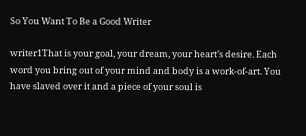So You Want To Be a Good Writer

writer1That is your goal, your dream, your heart’s desire. Each word you bring out of your mind and body is a work-of-art. You have slaved over it and a piece of your soul is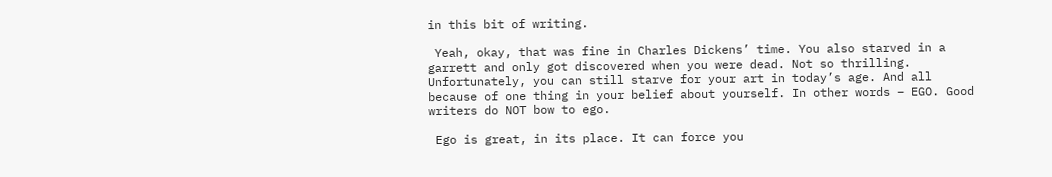in this bit of writing.

 Yeah, okay, that was fine in Charles Dickens’ time. You also starved in a garrett and only got discovered when you were dead. Not so thrilling. Unfortunately, you can still starve for your art in today’s age. And all because of one thing in your belief about yourself. In other words – EGO. Good writers do NOT bow to ego.

 Ego is great, in its place. It can force you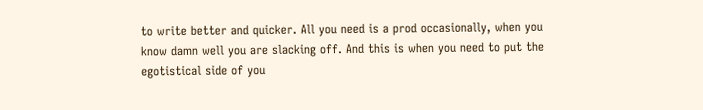to write better and quicker. All you need is a prod occasionally, when you know damn well you are slacking off. And this is when you need to put the egotistical side of you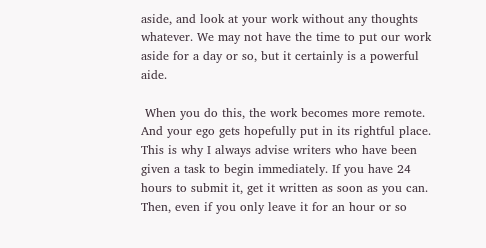aside, and look at your work without any thoughts whatever. We may not have the time to put our work aside for a day or so, but it certainly is a powerful aide.

 When you do this, the work becomes more remote. And your ego gets hopefully put in its rightful place. This is why I always advise writers who have been given a task to begin immediately. If you have 24 hours to submit it, get it written as soon as you can. Then, even if you only leave it for an hour or so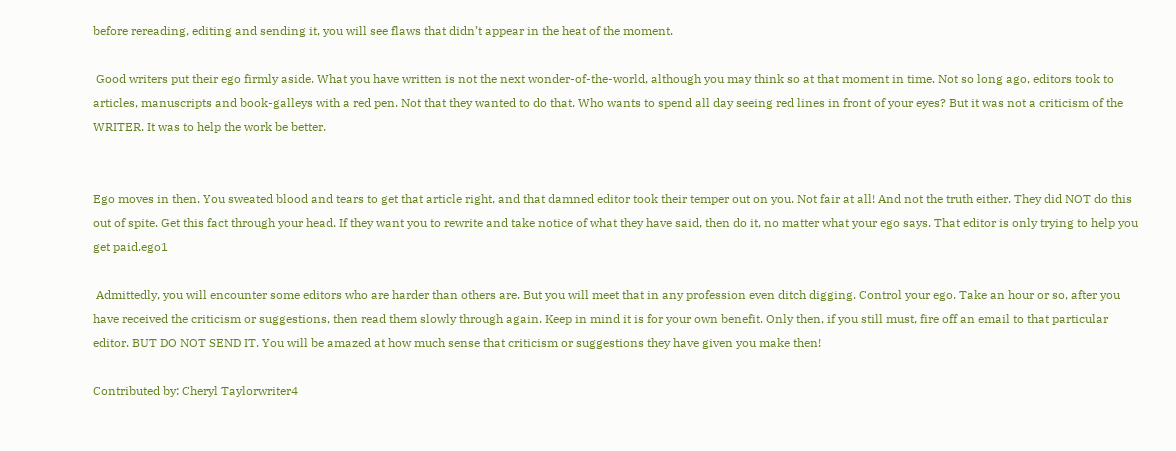before rereading, editing and sending it, you will see flaws that didn’t appear in the heat of the moment.

 Good writers put their ego firmly aside. What you have written is not the next wonder-of-the-world, although you may think so at that moment in time. Not so long ago, editors took to articles, manuscripts and book-galleys with a red pen. Not that they wanted to do that. Who wants to spend all day seeing red lines in front of your eyes? But it was not a criticism of the WRITER. It was to help the work be better.


Ego moves in then. You sweated blood and tears to get that article right, and that damned editor took their temper out on you. Not fair at all! And not the truth either. They did NOT do this out of spite. Get this fact through your head. If they want you to rewrite and take notice of what they have said, then do it, no matter what your ego says. That editor is only trying to help you get paid.ego1

 Admittedly, you will encounter some editors who are harder than others are. But you will meet that in any profession even ditch digging. Control your ego. Take an hour or so, after you have received the criticism or suggestions, then read them slowly through again. Keep in mind it is for your own benefit. Only then, if you still must, fire off an email to that particular editor. BUT DO NOT SEND IT. You will be amazed at how much sense that criticism or suggestions they have given you make then!

Contributed by: Cheryl Taylorwriter4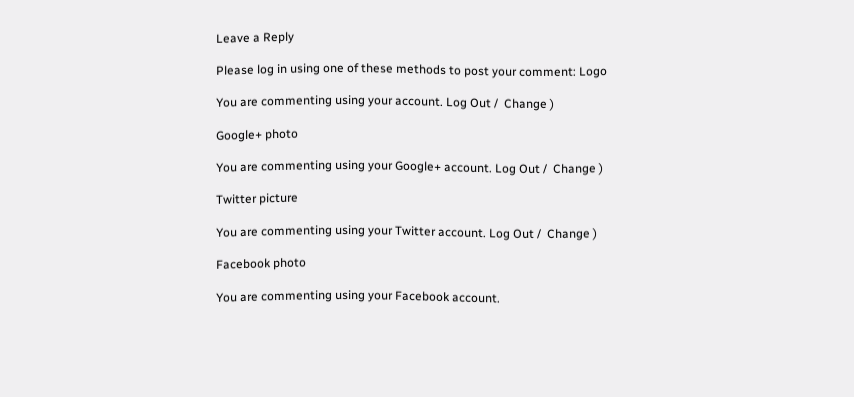Leave a Reply

Please log in using one of these methods to post your comment: Logo

You are commenting using your account. Log Out /  Change )

Google+ photo

You are commenting using your Google+ account. Log Out /  Change )

Twitter picture

You are commenting using your Twitter account. Log Out /  Change )

Facebook photo

You are commenting using your Facebook account.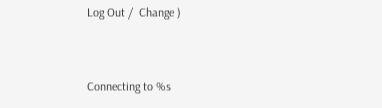Log Out /  Change )


Connecting to %s